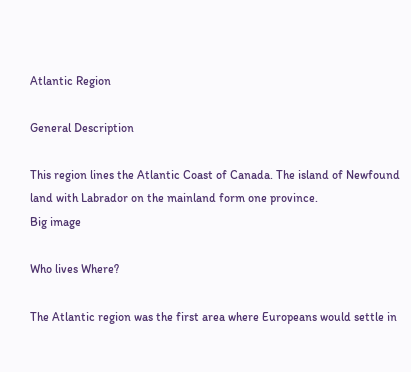Atlantic Region

General Description

This region lines the Atlantic Coast of Canada. The island of Newfound land with Labrador on the mainland form one province.
Big image

Who lives Where?

The Atlantic region was the first area where Europeans would settle in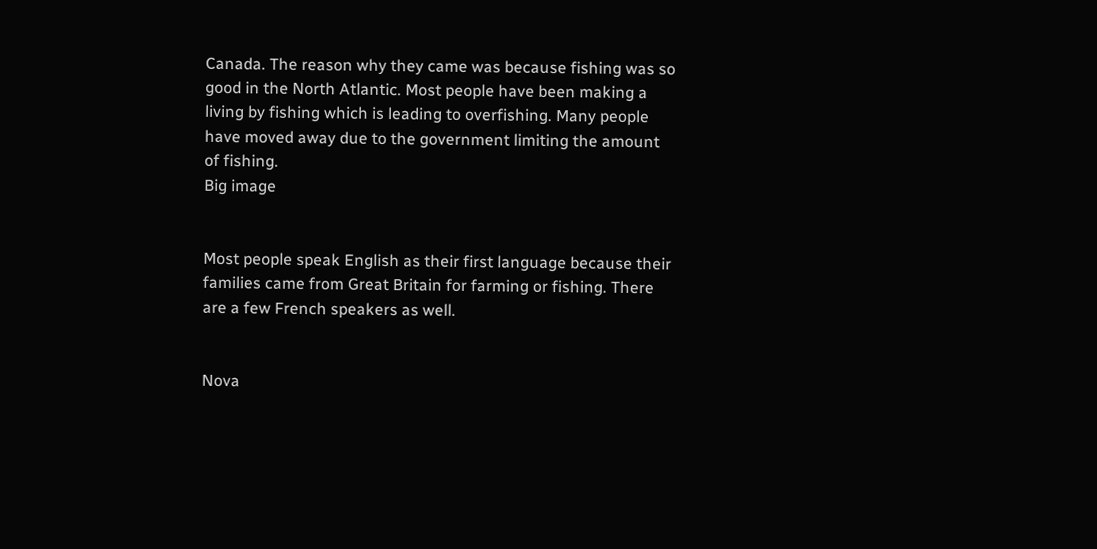Canada. The reason why they came was because fishing was so good in the North Atlantic. Most people have been making a living by fishing which is leading to overfishing. Many people have moved away due to the government limiting the amount of fishing.
Big image


Most people speak English as their first language because their families came from Great Britain for farming or fishing. There are a few French speakers as well.


Nova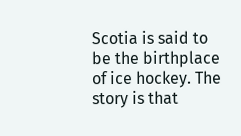Scotia is said to be the birthplace of ice hockey. The story is that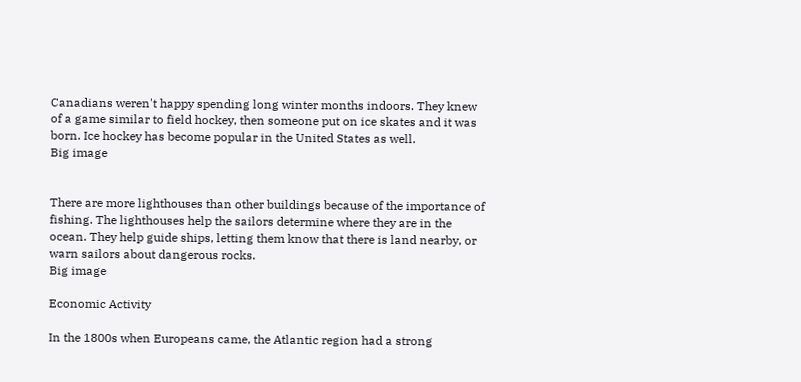Canadians weren't happy spending long winter months indoors. They knew of a game similar to field hockey, then someone put on ice skates and it was born. Ice hockey has become popular in the United States as well.
Big image


There are more lighthouses than other buildings because of the importance of fishing. The lighthouses help the sailors determine where they are in the ocean. They help guide ships, letting them know that there is land nearby, or warn sailors about dangerous rocks.
Big image

Economic Activity

In the 1800s when Europeans came, the Atlantic region had a strong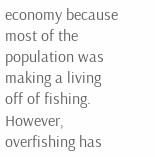economy because most of the population was making a living off of fishing. However, overfishing has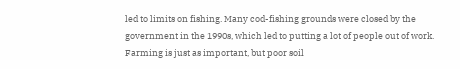led to limits on fishing. Many cod-fishing grounds were closed by the government in the 1990s, which led to putting a lot of people out of work. Farming is just as important, but poor soil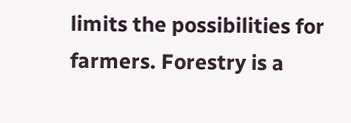limits the possibilities for farmers. Forestry is a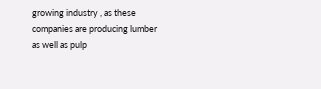growing industry , as these companies are producing lumber as well as pulp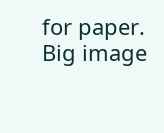for paper.
Big image